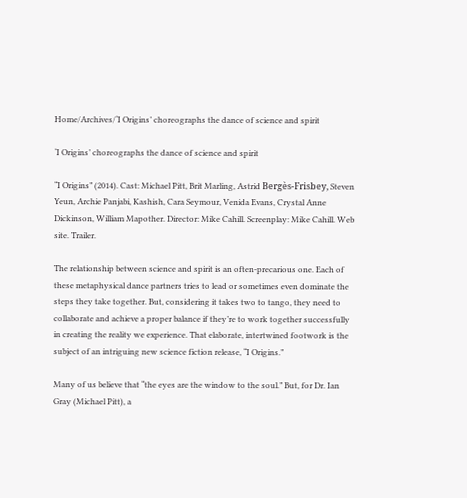Home/Archives/‘I Origins’ choreographs the dance of science and spirit

‘I Origins’ choreographs the dance of science and spirit

“I Origins” (2014). Cast: Michael Pitt, Brit Marling, Astrid Bergès-Frisbey, Steven Yeun, Archie Panjabi, Kashish, Cara Seymour, Venida Evans, Crystal Anne Dickinson, William Mapother. Director: Mike Cahill. Screenplay: Mike Cahill. Web site. Trailer.

The relationship between science and spirit is an often-precarious one. Each of these metaphysical dance partners tries to lead or sometimes even dominate the steps they take together. But, considering it takes two to tango, they need to collaborate and achieve a proper balance if they’re to work together successfully in creating the reality we experience. That elaborate, intertwined footwork is the subject of an intriguing new science fiction release, “I Origins.”

Many of us believe that “the eyes are the window to the soul.” But, for Dr. Ian Gray (Michael Pitt), a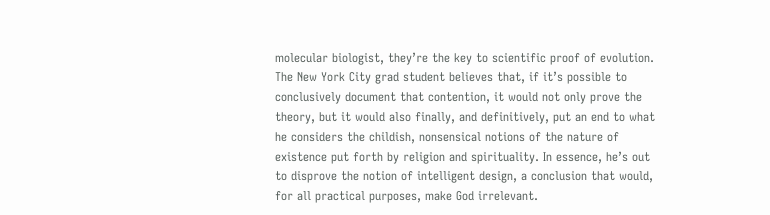molecular biologist, they’re the key to scientific proof of evolution. The New York City grad student believes that, if it’s possible to conclusively document that contention, it would not only prove the theory, but it would also finally, and definitively, put an end to what he considers the childish, nonsensical notions of the nature of existence put forth by religion and spirituality. In essence, he’s out to disprove the notion of intelligent design, a conclusion that would, for all practical purposes, make God irrelevant.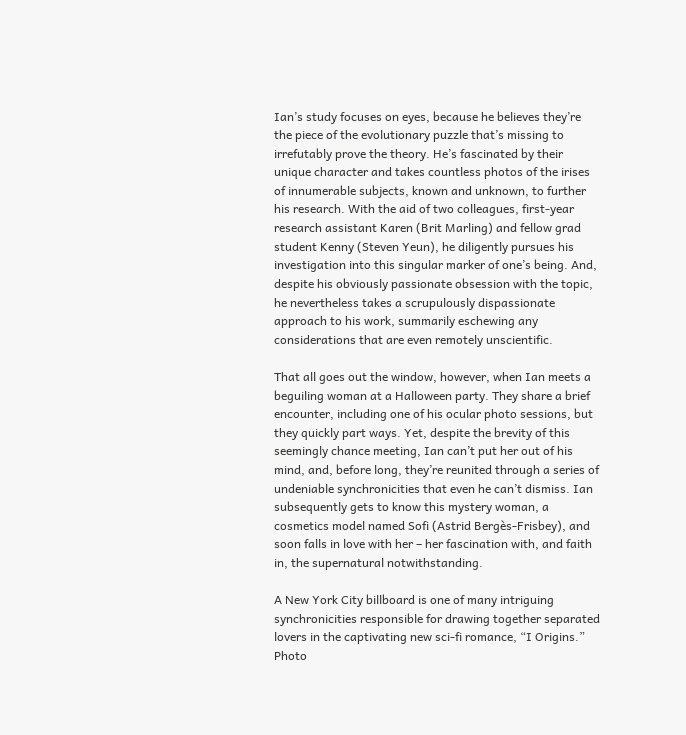Ian’s study focuses on eyes, because he believes they’re the piece of the evolutionary puzzle that’s missing to irrefutably prove the theory. He’s fascinated by their unique character and takes countless photos of the irises of innumerable subjects, known and unknown, to further his research. With the aid of two colleagues, first-year research assistant Karen (Brit Marling) and fellow grad student Kenny (Steven Yeun), he diligently pursues his investigation into this singular marker of one’s being. And, despite his obviously passionate obsession with the topic, he nevertheless takes a scrupulously dispassionate approach to his work, summarily eschewing any considerations that are even remotely unscientific.

That all goes out the window, however, when Ian meets a beguiling woman at a Halloween party. They share a brief encounter, including one of his ocular photo sessions, but they quickly part ways. Yet, despite the brevity of this seemingly chance meeting, Ian can’t put her out of his mind, and, before long, they’re reunited through a series of undeniable synchronicities that even he can’t dismiss. Ian subsequently gets to know this mystery woman, a cosmetics model named Sofi (Astrid Bergès-Frisbey), and soon falls in love with her – her fascination with, and faith in, the supernatural notwithstanding.

A New York City billboard is one of many intriguing synchronicities responsible for drawing together separated lovers in the captivating new sci-fi romance, “I Origins.” Photo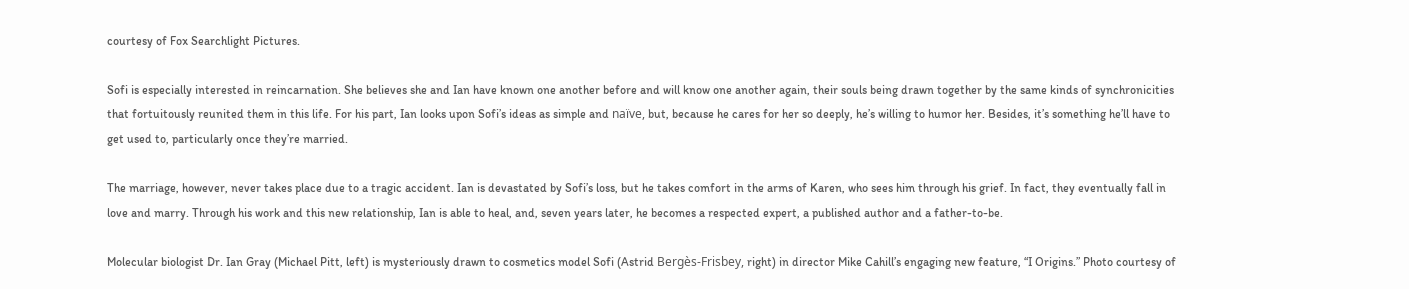courtesy of Fox Searchlight Pictures.

Sofi is especially interested in reincarnation. She believes she and Ian have known one another before and will know one another again, their souls being drawn together by the same kinds of synchronicities that fortuitously reunited them in this life. For his part, Ian looks upon Sofi’s ideas as simple and naïve, but, because he cares for her so deeply, he’s willing to humor her. Besides, it’s something he’ll have to get used to, particularly once they’re married.

The marriage, however, never takes place due to a tragic accident. Ian is devastated by Sofi’s loss, but he takes comfort in the arms of Karen, who sees him through his grief. In fact, they eventually fall in love and marry. Through his work and this new relationship, Ian is able to heal, and, seven years later, he becomes a respected expert, a published author and a father-to-be.

Molecular biologist Dr. Ian Gray (Michael Pitt, left) is mysteriously drawn to cosmetics model Sofi (Astrid Bergès-Frisbey, right) in director Mike Cahill’s engaging new feature, “I Origins.” Photo courtesy of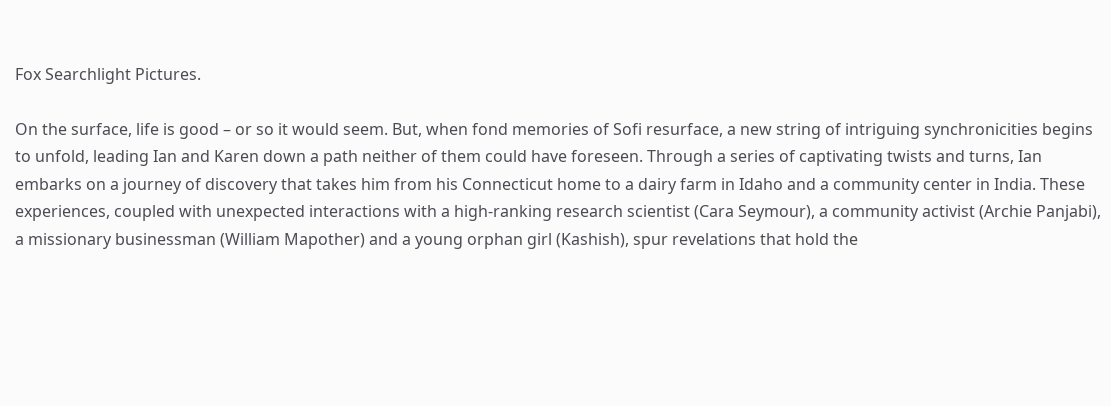Fox Searchlight Pictures.

On the surface, life is good – or so it would seem. But, when fond memories of Sofi resurface, a new string of intriguing synchronicities begins to unfold, leading Ian and Karen down a path neither of them could have foreseen. Through a series of captivating twists and turns, Ian embarks on a journey of discovery that takes him from his Connecticut home to a dairy farm in Idaho and a community center in India. These experiences, coupled with unexpected interactions with a high-ranking research scientist (Cara Seymour), a community activist (Archie Panjabi), a missionary businessman (William Mapother) and a young orphan girl (Kashish), spur revelations that hold the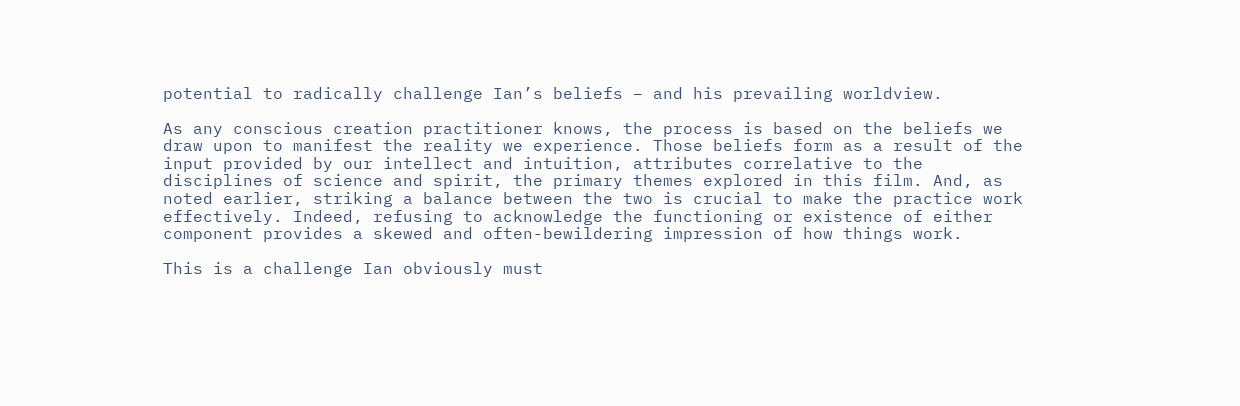potential to radically challenge Ian’s beliefs – and his prevailing worldview.

As any conscious creation practitioner knows, the process is based on the beliefs we draw upon to manifest the reality we experience. Those beliefs form as a result of the input provided by our intellect and intuition, attributes correlative to the disciplines of science and spirit, the primary themes explored in this film. And, as noted earlier, striking a balance between the two is crucial to make the practice work effectively. Indeed, refusing to acknowledge the functioning or existence of either component provides a skewed and often-bewildering impression of how things work.

This is a challenge Ian obviously must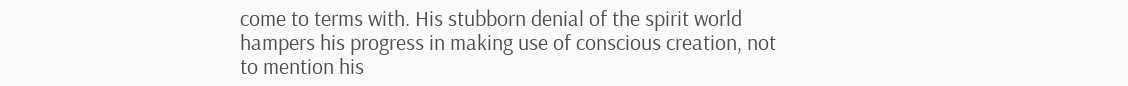come to terms with. His stubborn denial of the spirit world hampers his progress in making use of conscious creation, not to mention his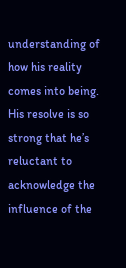understanding of how his reality comes into being. His resolve is so strong that he’s reluctant to acknowledge the influence of the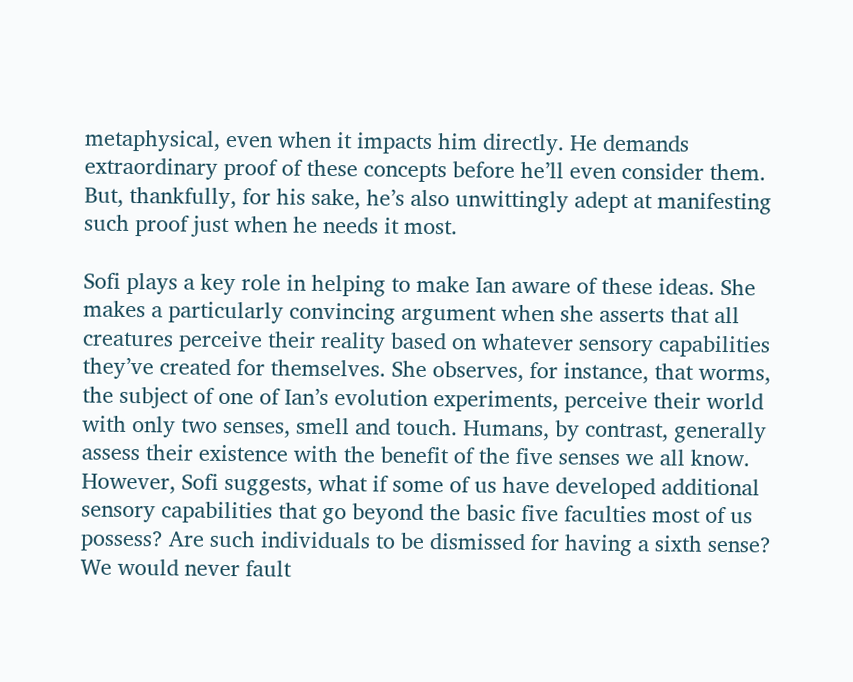metaphysical, even when it impacts him directly. He demands extraordinary proof of these concepts before he’ll even consider them. But, thankfully, for his sake, he’s also unwittingly adept at manifesting such proof just when he needs it most.

Sofi plays a key role in helping to make Ian aware of these ideas. She makes a particularly convincing argument when she asserts that all creatures perceive their reality based on whatever sensory capabilities they’ve created for themselves. She observes, for instance, that worms, the subject of one of Ian’s evolution experiments, perceive their world with only two senses, smell and touch. Humans, by contrast, generally assess their existence with the benefit of the five senses we all know. However, Sofi suggests, what if some of us have developed additional sensory capabilities that go beyond the basic five faculties most of us possess? Are such individuals to be dismissed for having a sixth sense? We would never fault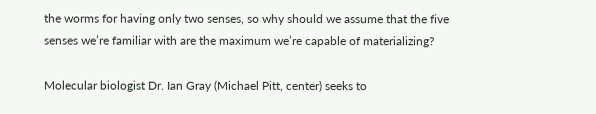the worms for having only two senses, so why should we assume that the five senses we’re familiar with are the maximum we’re capable of materializing?

Molecular biologist Dr. Ian Gray (Michael Pitt, center) seeks to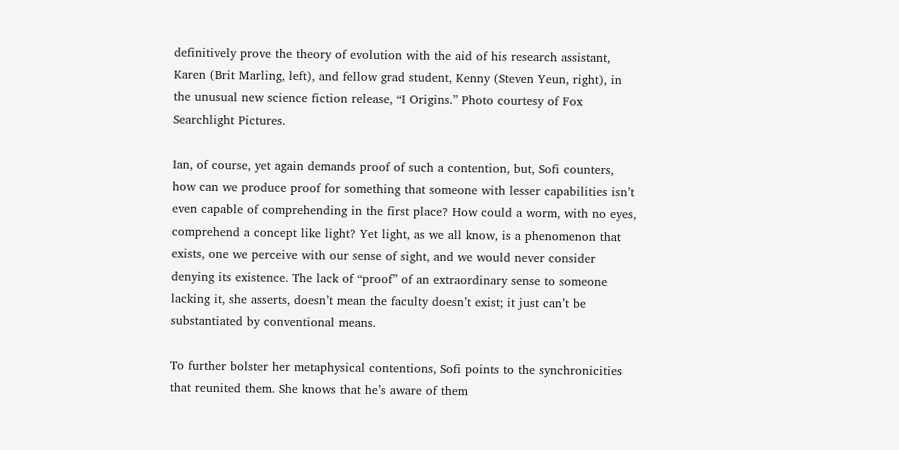definitively prove the theory of evolution with the aid of his research assistant, Karen (Brit Marling, left), and fellow grad student, Kenny (Steven Yeun, right), in the unusual new science fiction release, “I Origins.” Photo courtesy of Fox Searchlight Pictures.

Ian, of course, yet again demands proof of such a contention, but, Sofi counters, how can we produce proof for something that someone with lesser capabilities isn’t even capable of comprehending in the first place? How could a worm, with no eyes, comprehend a concept like light? Yet light, as we all know, is a phenomenon that exists, one we perceive with our sense of sight, and we would never consider denying its existence. The lack of “proof” of an extraordinary sense to someone lacking it, she asserts, doesn’t mean the faculty doesn’t exist; it just can’t be substantiated by conventional means.

To further bolster her metaphysical contentions, Sofi points to the synchronicities that reunited them. She knows that he’s aware of them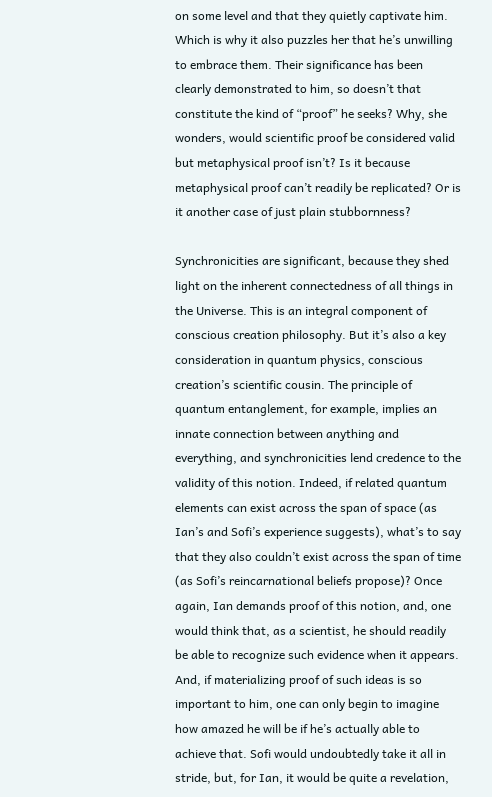on some level and that they quietly captivate him. Which is why it also puzzles her that he’s unwilling to embrace them. Their significance has been clearly demonstrated to him, so doesn’t that constitute the kind of “proof” he seeks? Why, she wonders, would scientific proof be considered valid but metaphysical proof isn’t? Is it because metaphysical proof can’t readily be replicated? Or is it another case of just plain stubbornness?

Synchronicities are significant, because they shed light on the inherent connectedness of all things in the Universe. This is an integral component of conscious creation philosophy. But it’s also a key consideration in quantum physics, conscious creation’s scientific cousin. The principle of quantum entanglement, for example, implies an innate connection between anything and everything, and synchronicities lend credence to the validity of this notion. Indeed, if related quantum elements can exist across the span of space (as Ian’s and Sofi’s experience suggests), what’s to say that they also couldn’t exist across the span of time (as Sofi’s reincarnational beliefs propose)? Once again, Ian demands proof of this notion, and, one would think that, as a scientist, he should readily be able to recognize such evidence when it appears. And, if materializing proof of such ideas is so important to him, one can only begin to imagine how amazed he will be if he’s actually able to achieve that. Sofi would undoubtedly take it all in stride, but, for Ian, it would be quite a revelation,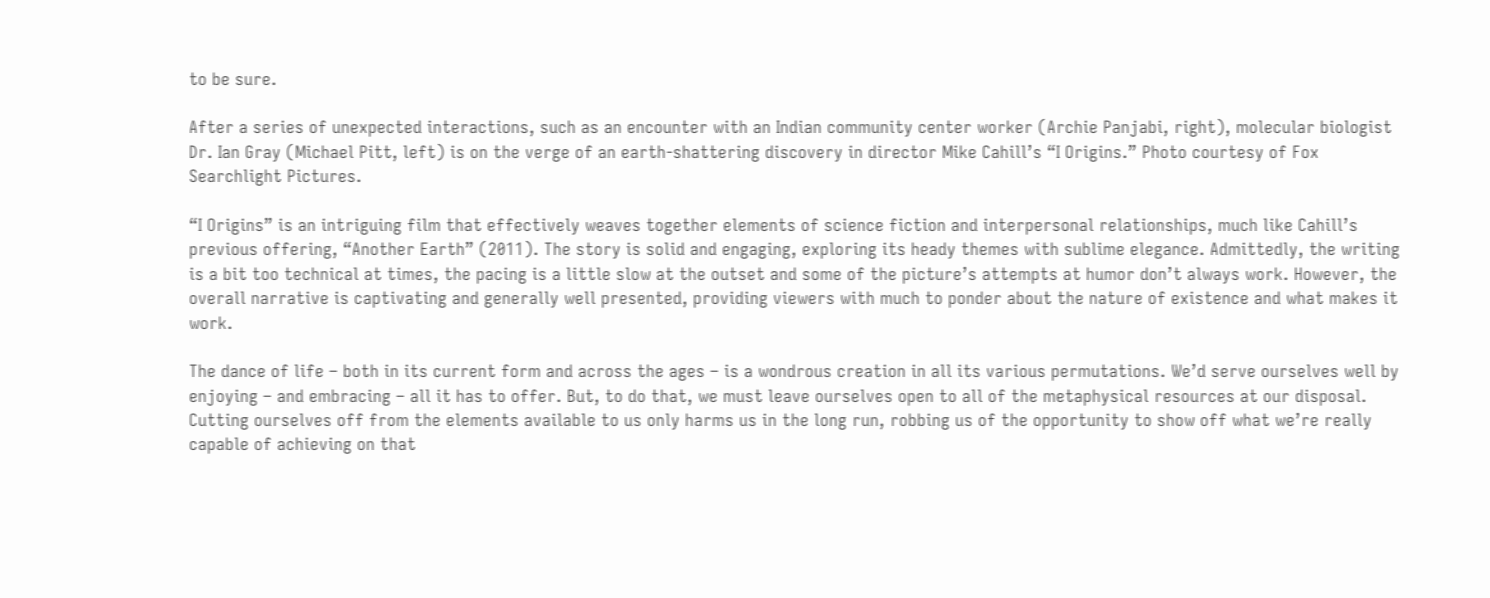to be sure.

After a series of unexpected interactions, such as an encounter with an Indian community center worker (Archie Panjabi, right), molecular biologist Dr. Ian Gray (Michael Pitt, left) is on the verge of an earth-shattering discovery in director Mike Cahill’s “I Origins.” Photo courtesy of Fox Searchlight Pictures.

“I Origins” is an intriguing film that effectively weaves together elements of science fiction and interpersonal relationships, much like Cahill’s previous offering, “Another Earth” (2011). The story is solid and engaging, exploring its heady themes with sublime elegance. Admittedly, the writing is a bit too technical at times, the pacing is a little slow at the outset and some of the picture’s attempts at humor don’t always work. However, the overall narrative is captivating and generally well presented, providing viewers with much to ponder about the nature of existence and what makes it work.

The dance of life – both in its current form and across the ages – is a wondrous creation in all its various permutations. We’d serve ourselves well by enjoying – and embracing – all it has to offer. But, to do that, we must leave ourselves open to all of the metaphysical resources at our disposal. Cutting ourselves off from the elements available to us only harms us in the long run, robbing us of the opportunity to show off what we’re really capable of achieving on that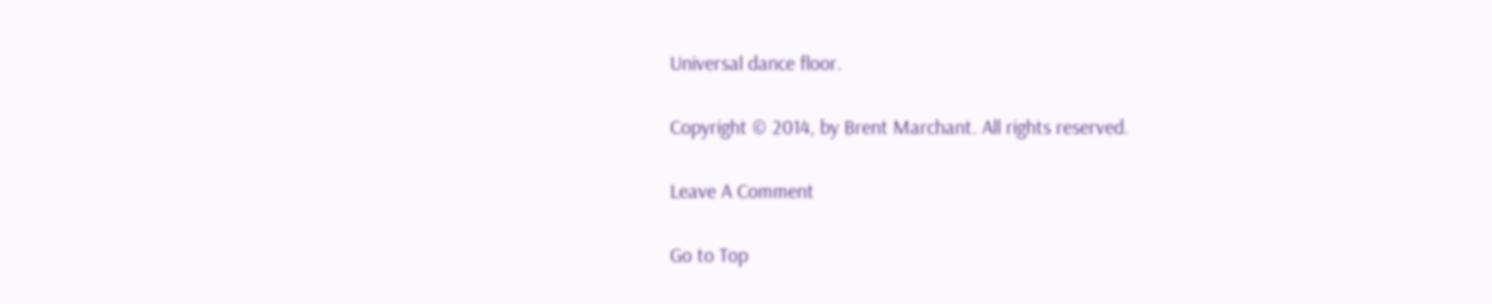Universal dance floor.

Copyright © 2014, by Brent Marchant. All rights reserved.

Leave A Comment

Go to Top